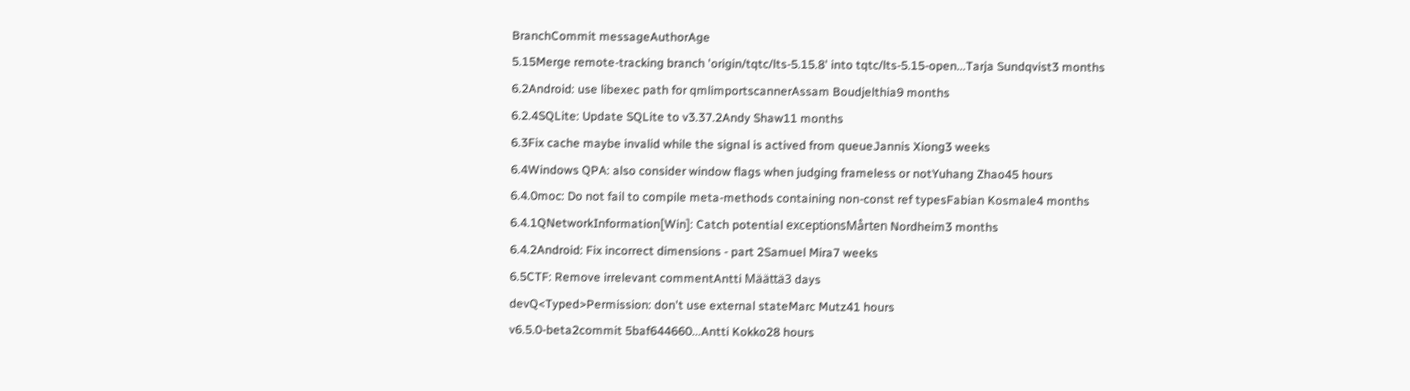BranchCommit messageAuthorAge
5.15Merge remote-tracking branch 'origin/tqtc/lts-5.15.8' into tqtc/lts-5.15-open...Tarja Sundqvist3 months
6.2Android: use libexec path for qmlimportscannerAssam Boudjelthia9 months
6.2.4SQLite: Update SQLite to v3.37.2Andy Shaw11 months
6.3Fix cache maybe invalid while the signal is actived from queueJannis Xiong3 weeks
6.4Windows QPA: also consider window flags when judging frameless or notYuhang Zhao45 hours
6.4.0moc: Do not fail to compile meta-methods containing non-const ref typesFabian Kosmale4 months
6.4.1QNetworkInformation[Win]: Catch potential exceptionsMårten Nordheim3 months
6.4.2Android: Fix incorrect dimensions - part 2Samuel Mira7 weeks
6.5CTF: Remove irrelevant commentAntti Määttä3 days
devQ<Typed>Permission: don't use external stateMarc Mutz41 hours
v6.5.0-beta2commit 5baf644660...Antti Kokko28 hours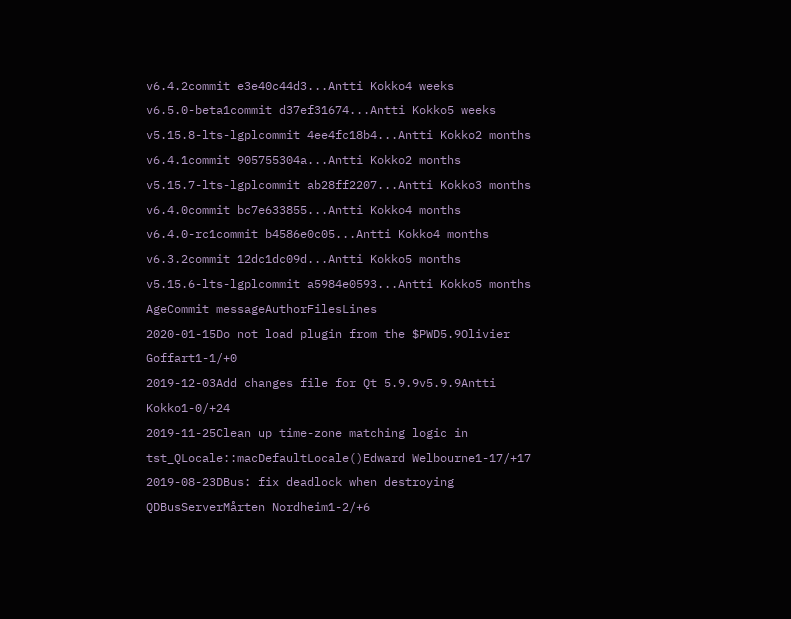v6.4.2commit e3e40c44d3...Antti Kokko4 weeks
v6.5.0-beta1commit d37ef31674...Antti Kokko5 weeks
v5.15.8-lts-lgplcommit 4ee4fc18b4...Antti Kokko2 months
v6.4.1commit 905755304a...Antti Kokko2 months
v5.15.7-lts-lgplcommit ab28ff2207...Antti Kokko3 months
v6.4.0commit bc7e633855...Antti Kokko4 months
v6.4.0-rc1commit b4586e0c05...Antti Kokko4 months
v6.3.2commit 12dc1dc09d...Antti Kokko5 months
v5.15.6-lts-lgplcommit a5984e0593...Antti Kokko5 months
AgeCommit messageAuthorFilesLines
2020-01-15Do not load plugin from the $PWD5.9Olivier Goffart1-1/+0
2019-12-03Add changes file for Qt 5.9.9v5.9.9Antti Kokko1-0/+24
2019-11-25Clean up time-zone matching logic in tst_QLocale::macDefaultLocale()Edward Welbourne1-17/+17
2019-08-23DBus: fix deadlock when destroying QDBusServerMårten Nordheim1-2/+6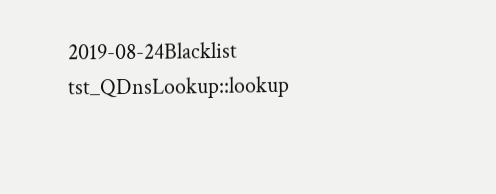2019-08-24Blacklist tst_QDnsLookup::lookup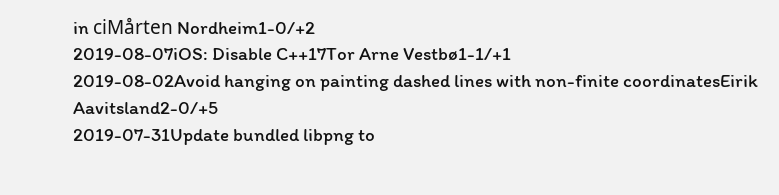in ciMårten Nordheim1-0/+2
2019-08-07iOS: Disable C++17Tor Arne Vestbø1-1/+1
2019-08-02Avoid hanging on painting dashed lines with non-finite coordinatesEirik Aavitsland2-0/+5
2019-07-31Update bundled libpng to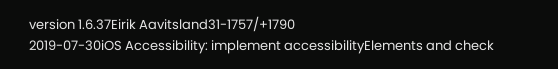version 1.6.37Eirik Aavitsland31-1757/+1790
2019-07-30iOS Accessibility: implement accessibilityElements and check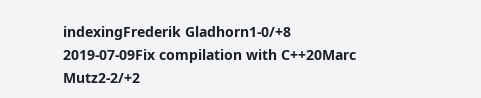indexingFrederik Gladhorn1-0/+8
2019-07-09Fix compilation with C++20Marc Mutz2-2/+2